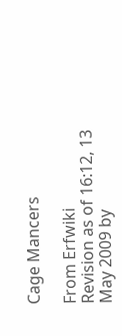Cage Mancers

From Erfwiki
Revision as of 16:12, 13 May 2009 by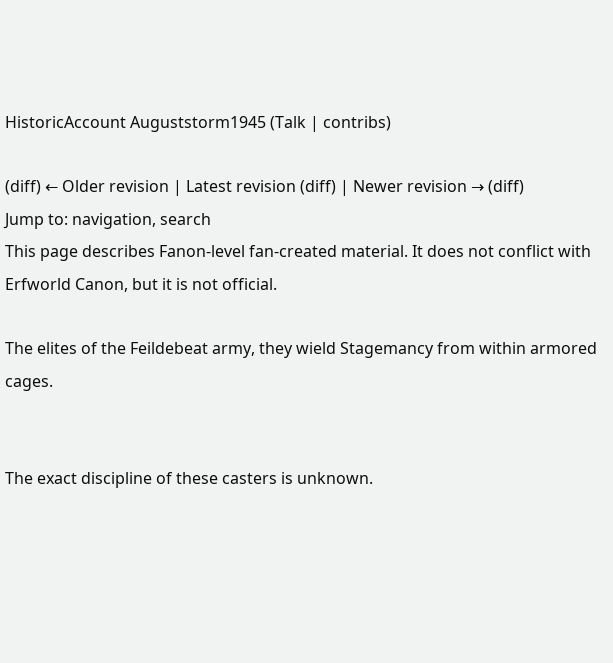HistoricAccount Auguststorm1945 (Talk | contribs)

(diff) ← Older revision | Latest revision (diff) | Newer revision → (diff)
Jump to: navigation, search
This page describes Fanon-level fan-created material. It does not conflict with Erfworld Canon, but it is not official.

The elites of the Feildebeat army, they wield Stagemancy from within armored cages.


The exact discipline of these casters is unknown.